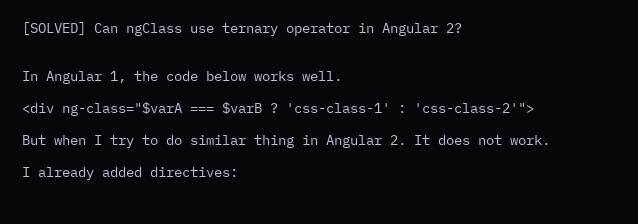[SOLVED] Can ngClass use ternary operator in Angular 2?


In Angular 1, the code below works well.

<div ng-class="$varA === $varB ? 'css-class-1' : 'css-class-2'">

But when I try to do similar thing in Angular 2. It does not work.

I already added directives: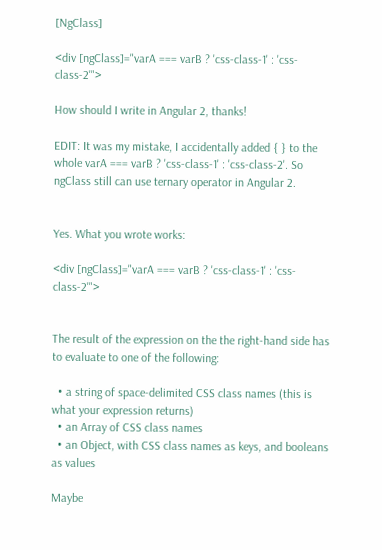[NgClass]

<div [ngClass]="varA === varB ? 'css-class-1' : 'css-class-2'">

How should I write in Angular 2, thanks!

EDIT: It was my mistake, I accidentally added { } to the whole varA === varB ? 'css-class-1' : 'css-class-2'. So ngClass still can use ternary operator in Angular 2.


Yes. What you wrote works:

<div [ngClass]="varA === varB ? 'css-class-1' : 'css-class-2'">


The result of the expression on the the right-hand side has to evaluate to one of the following:

  • a string of space-delimited CSS class names (this is what your expression returns)
  • an Array of CSS class names
  • an Object, with CSS class names as keys, and booleans as values

Maybe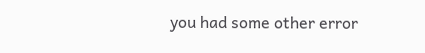you had some other error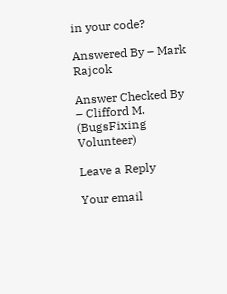in your code?

Answered By – Mark Rajcok

Answer Checked By – Clifford M. (BugsFixing Volunteer)

Leave a Reply

Your email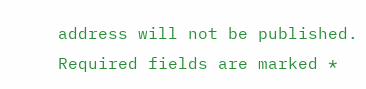address will not be published. Required fields are marked *